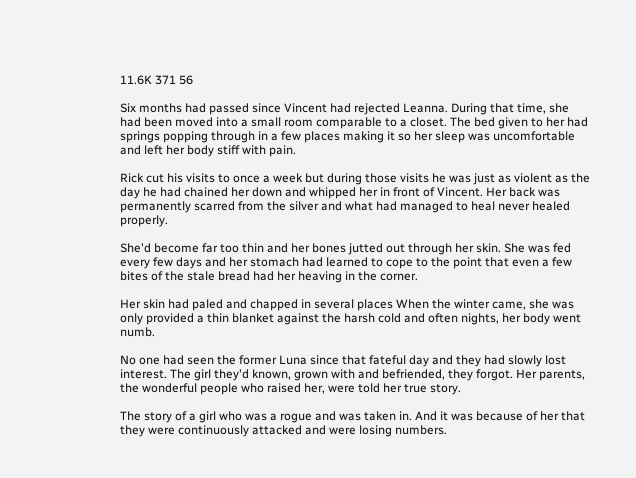11.6K 371 56

Six months had passed since Vincent had rejected Leanna. During that time, she had been moved into a small room comparable to a closet. The bed given to her had springs popping through in a few places making it so her sleep was uncomfortable and left her body stiff with pain.

Rick cut his visits to once a week but during those visits he was just as violent as the day he had chained her down and whipped her in front of Vincent. Her back was permanently scarred from the silver and what had managed to heal never healed properly.

She'd become far too thin and her bones jutted out through her skin. She was fed every few days and her stomach had learned to cope to the point that even a few bites of the stale bread had her heaving in the corner.

Her skin had paled and chapped in several places When the winter came, she was only provided a thin blanket against the harsh cold and often nights, her body went numb.

No one had seen the former Luna since that fateful day and they had slowly lost interest. The girl they'd known, grown with and befriended, they forgot. Her parents, the wonderful people who raised her, were told her true story.

The story of a girl who was a rogue and was taken in. And it was because of her that they were continuously attacked and were losing numbers.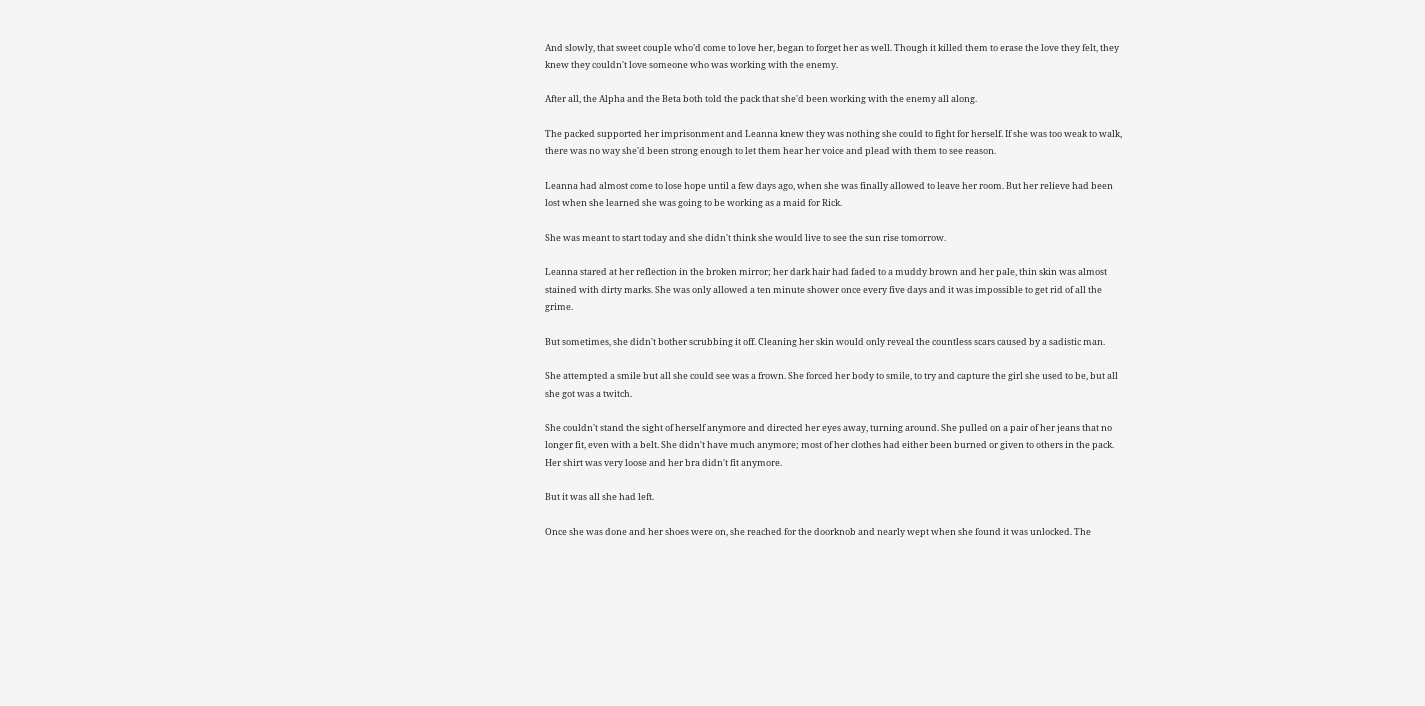And slowly, that sweet couple who'd come to love her, began to forget her as well. Though it killed them to erase the love they felt, they knew they couldn't love someone who was working with the enemy.

After all, the Alpha and the Beta both told the pack that she'd been working with the enemy all along.

The packed supported her imprisonment and Leanna knew they was nothing she could to fight for herself. If she was too weak to walk, there was no way she'd been strong enough to let them hear her voice and plead with them to see reason.

Leanna had almost come to lose hope until a few days ago, when she was finally allowed to leave her room. But her relieve had been lost when she learned she was going to be working as a maid for Rick.

She was meant to start today and she didn't think she would live to see the sun rise tomorrow.

Leanna stared at her reflection in the broken mirror; her dark hair had faded to a muddy brown and her pale, thin skin was almost stained with dirty marks. She was only allowed a ten minute shower once every five days and it was impossible to get rid of all the grime.

But sometimes, she didn't bother scrubbing it off. Cleaning her skin would only reveal the countless scars caused by a sadistic man.

She attempted a smile but all she could see was a frown. She forced her body to smile, to try and capture the girl she used to be, but all she got was a twitch.

She couldn't stand the sight of herself anymore and directed her eyes away, turning around. She pulled on a pair of her jeans that no longer fit, even with a belt. She didn't have much anymore; most of her clothes had either been burned or given to others in the pack. Her shirt was very loose and her bra didn't fit anymore.

But it was all she had left.

Once she was done and her shoes were on, she reached for the doorknob and nearly wept when she found it was unlocked. The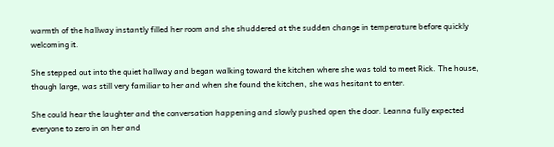warmth of the hallway instantly filled her room and she shuddered at the sudden change in temperature before quickly welcoming it.

She stepped out into the quiet hallway and began walking toward the kitchen where she was told to meet Rick. The house, though large, was still very familiar to her and when she found the kitchen, she was hesitant to enter.

She could hear the laughter and the conversation happening and slowly pushed open the door. Leanna fully expected everyone to zero in on her and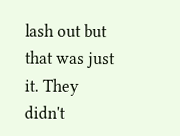lash out but that was just it. They didn't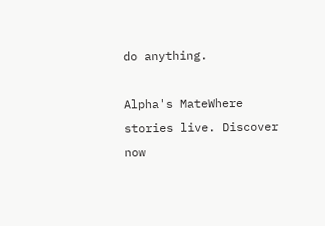do anything.

Alpha's MateWhere stories live. Discover now